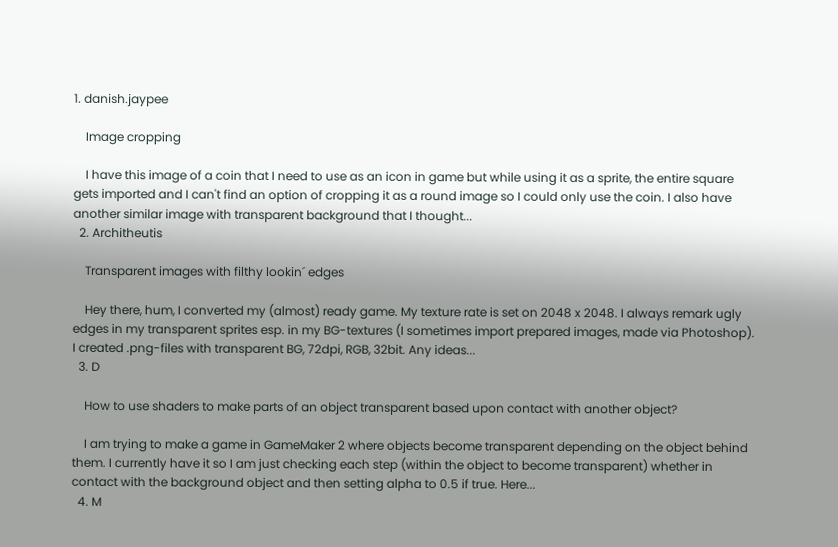1. danish.jaypee

    Image cropping

    I have this image of a coin that I need to use as an icon in game but while using it as a sprite, the entire square gets imported and I can't find an option of cropping it as a round image so I could only use the coin. I also have another similar image with transparent background that I thought...
  2. Architheutis

    Transparent images with filthy lookin´ edges

    Hey there, hum, I converted my (almost) ready game. My texture rate is set on 2048 x 2048. I always remark ugly edges in my transparent sprites esp. in my BG-textures (I sometimes import prepared images, made via Photoshop). I created .png-files with transparent BG, 72dpi, RGB, 32bit. Any ideas...
  3. D

    How to use shaders to make parts of an object transparent based upon contact with another object?

    I am trying to make a game in GameMaker 2 where objects become transparent depending on the object behind them. I currently have it so I am just checking each step (within the object to become transparent) whether in contact with the background object and then setting alpha to 0.5 if true. Here...
  4. M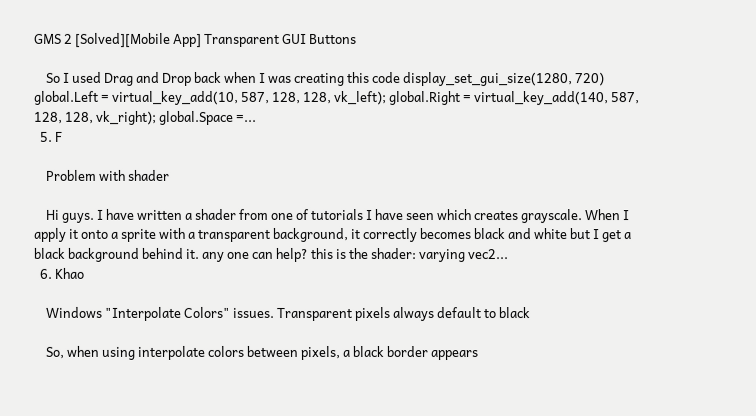GMS 2 [Solved][Mobile App] Transparent GUI Buttons

    So I used Drag and Drop back when I was creating this code display_set_gui_size(1280, 720) global.Left = virtual_key_add(10, 587, 128, 128, vk_left); global.Right = virtual_key_add(140, 587, 128, 128, vk_right); global.Space =...
  5. F

    Problem with shader

    Hi guys. I have written a shader from one of tutorials I have seen which creates grayscale. When I apply it onto a sprite with a transparent background, it correctly becomes black and white but I get a black background behind it. any one can help? this is the shader: varying vec2...
  6. Khao

    Windows "Interpolate Colors" issues. Transparent pixels always default to black

    So, when using interpolate colors between pixels, a black border appears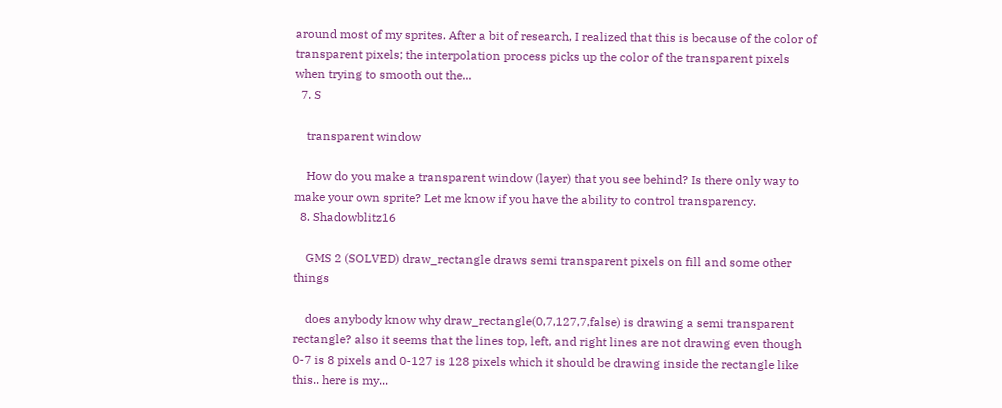around most of my sprites. After a bit of research, I realized that this is because of the color of transparent pixels; the interpolation process picks up the color of the transparent pixels when trying to smooth out the...
  7. S

    transparent window

    How do you make a transparent window (layer) that you see behind? Is there only way to make your own sprite? Let me know if you have the ability to control transparency.
  8. Shadowblitz16

    GMS 2 (SOLVED) draw_rectangle draws semi transparent pixels on fill and some other things

    does anybody know why draw_rectangle(0,7,127,7,false) is drawing a semi transparent rectangle? also it seems that the lines top, left, and right lines are not drawing even though 0-7 is 8 pixels and 0-127 is 128 pixels which it should be drawing inside the rectangle like this.. here is my...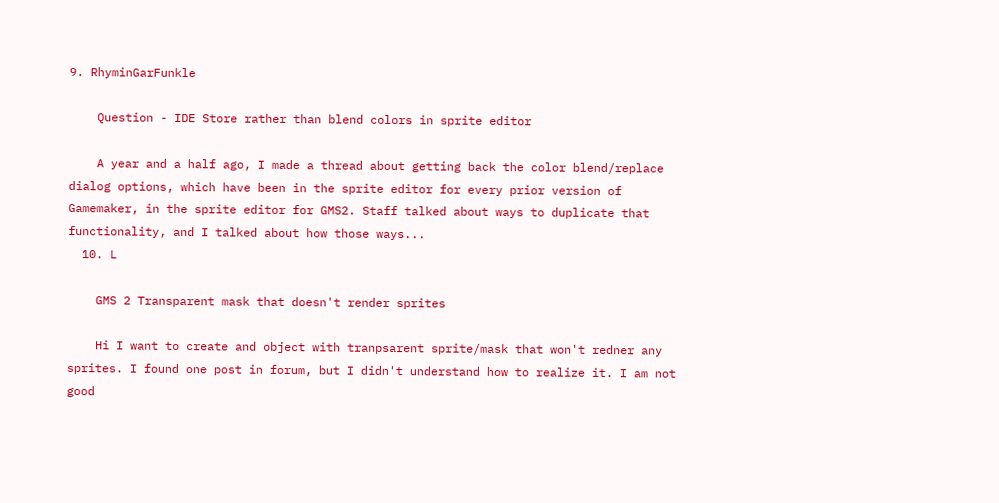9. RhyminGarFunkle

    Question - IDE Store rather than blend colors in sprite editor

    A year and a half ago, I made a thread about getting back the color blend/replace dialog options, which have been in the sprite editor for every prior version of Gamemaker, in the sprite editor for GMS2. Staff talked about ways to duplicate that functionality, and I talked about how those ways...
  10. L

    GMS 2 Transparent mask that doesn't render sprites

    Hi I want to create and object with tranpsarent sprite/mask that won't redner any sprites. I found one post in forum, but I didn't understand how to realize it. I am not good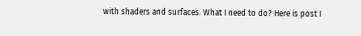with shaders and surfaces. What I need to do? Here is post I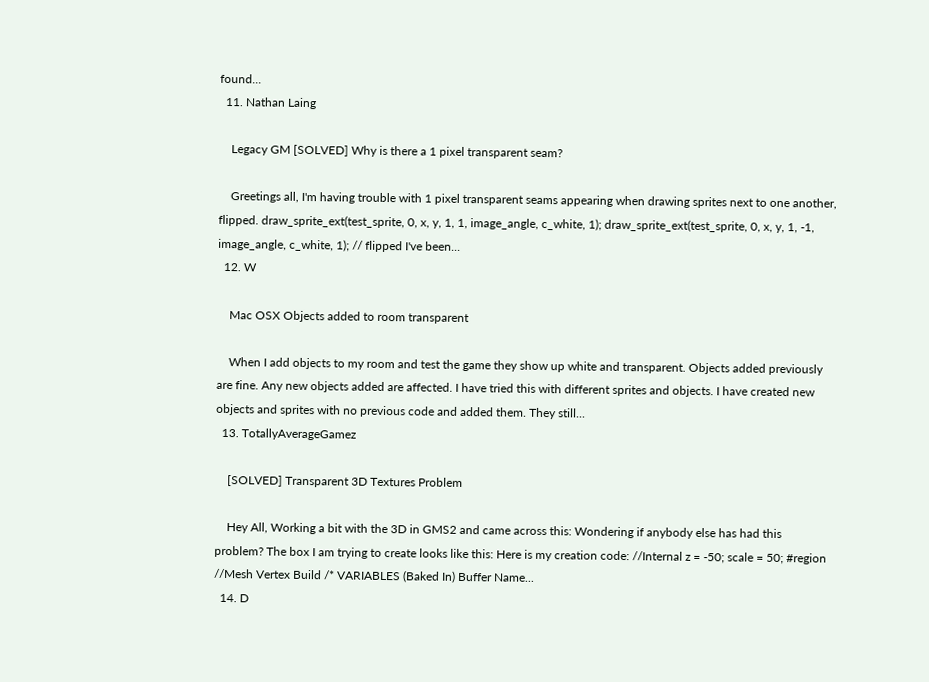found...
  11. Nathan Laing

    Legacy GM [SOLVED] Why is there a 1 pixel transparent seam?

    Greetings all, I'm having trouble with 1 pixel transparent seams appearing when drawing sprites next to one another, flipped. draw_sprite_ext(test_sprite, 0, x, y, 1, 1, image_angle, c_white, 1); draw_sprite_ext(test_sprite, 0, x, y, 1, -1, image_angle, c_white, 1); // flipped I've been...
  12. W

    Mac OSX Objects added to room transparent

    When I add objects to my room and test the game they show up white and transparent. Objects added previously are fine. Any new objects added are affected. I have tried this with different sprites and objects. I have created new objects and sprites with no previous code and added them. They still...
  13. TotallyAverageGamez

    [SOLVED] Transparent 3D Textures Problem

    Hey All, Working a bit with the 3D in GMS2 and came across this: Wondering if anybody else has had this problem? The box I am trying to create looks like this: Here is my creation code: //Internal z = -50; scale = 50; #region //Mesh Vertex Build /* VARIABLES (Baked In) Buffer Name...
  14. D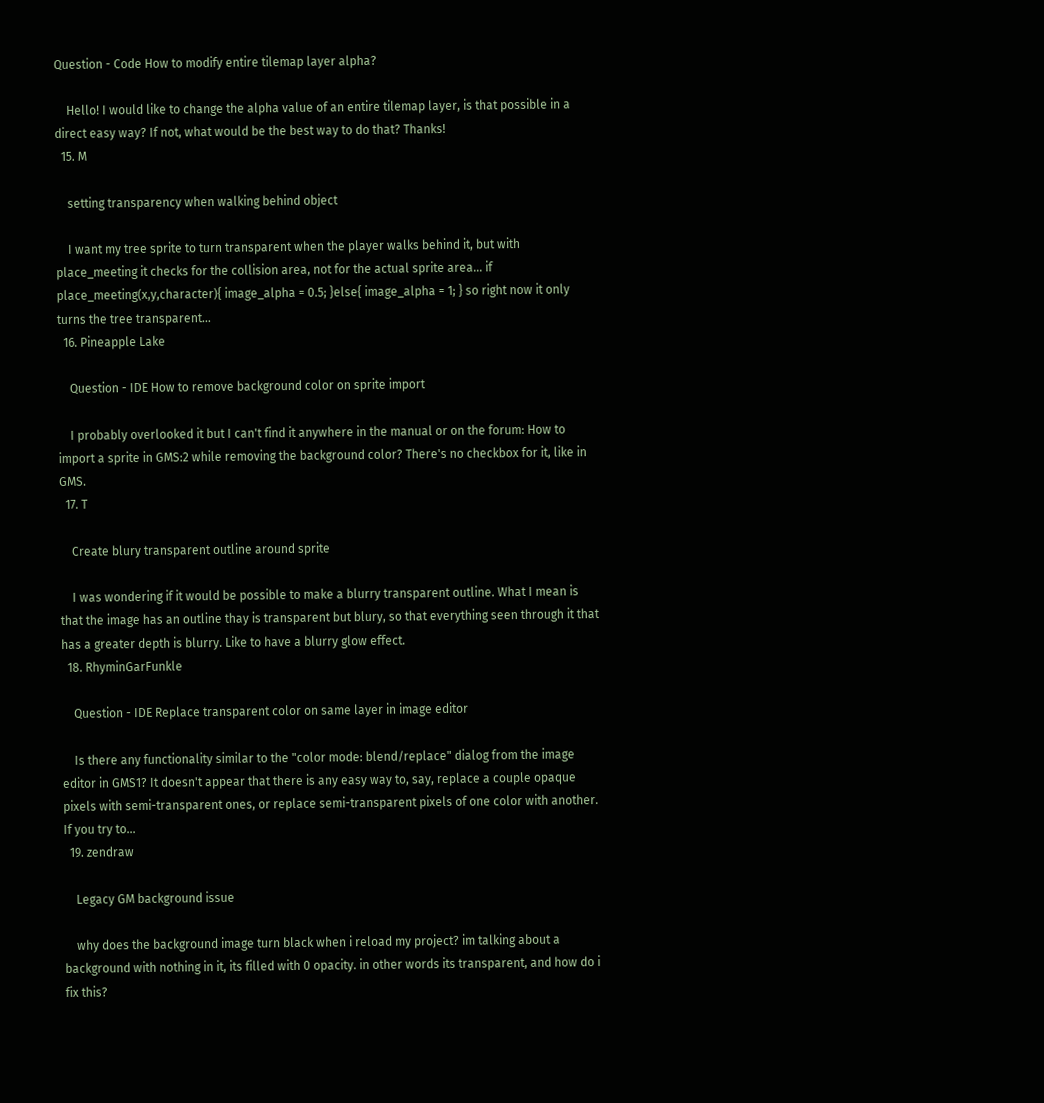Question - Code How to modify entire tilemap layer alpha?

    Hello! I would like to change the alpha value of an entire tilemap layer, is that possible in a direct easy way? If not, what would be the best way to do that? Thanks!
  15. M

    setting transparency when walking behind object

    I want my tree sprite to turn transparent when the player walks behind it, but with place_meeting it checks for the collision area, not for the actual sprite area... if place_meeting(x,y,character){ image_alpha = 0.5; }else{ image_alpha = 1; } so right now it only turns the tree transparent...
  16. Pineapple Lake

    Question - IDE How to remove background color on sprite import

    I probably overlooked it but I can't find it anywhere in the manual or on the forum: How to import a sprite in GMS:2 while removing the background color? There's no checkbox for it, like in GMS.
  17. T

    Create blury transparent outline around sprite

    I was wondering if it would be possible to make a blurry transparent outline. What I mean is that the image has an outline thay is transparent but blury, so that everything seen through it that has a greater depth is blurry. Like to have a blurry glow effect.
  18. RhyminGarFunkle

    Question - IDE Replace transparent color on same layer in image editor

    Is there any functionality similar to the "color mode: blend/replace" dialog from the image editor in GMS1? It doesn't appear that there is any easy way to, say, replace a couple opaque pixels with semi-transparent ones, or replace semi-transparent pixels of one color with another. If you try to...
  19. zendraw

    Legacy GM background issue

    why does the background image turn black when i reload my project? im talking about a background with nothing in it, its filled with 0 opacity. in other words its transparent, and how do i fix this?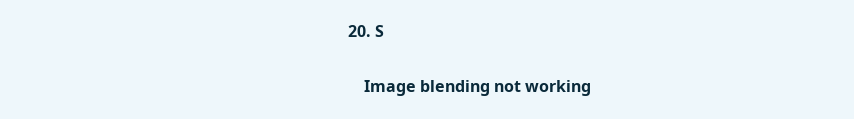20. S

    Image blending not working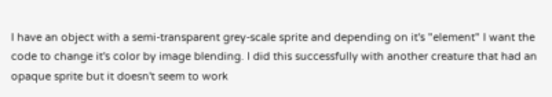I have an object with a semi-transparent grey-scale sprite and depending on it's "element" I want the code to change it's color by image blending. I did this successfully with another creature that had an opaque sprite but it doesn't seem to work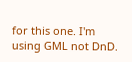for this one. I'm using GML not DnD.